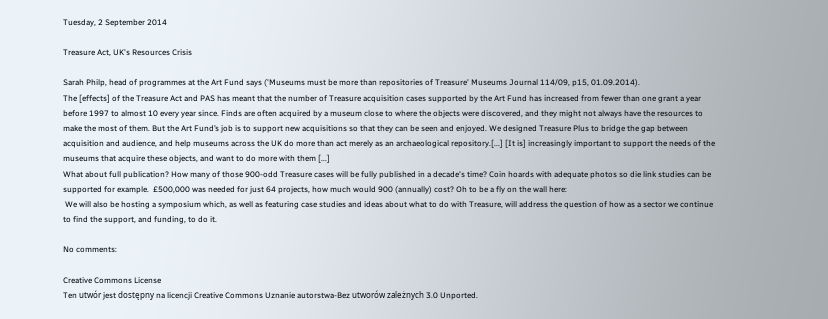Tuesday, 2 September 2014

Treasure Act, UK's Resources Crisis

Sarah Philp, head of programmes at the Art Fund says ('Museums must be more than repositories of Treasure' Museums Journal 114/09, p15, 01.09.2014).
The [effects] of the Treasure Act and PAS has meant that the number of Treasure acquisition cases supported by the Art Fund has increased from fewer than one grant a year before 1997 to almost 10 every year since. Finds are often acquired by a museum close to where the objects were discovered, and they might not always have the resources to make the most of them. But the Art Fund’s job is to support new acquisitions so that they can be seen and enjoyed. We designed Treasure Plus to bridge the gap between acquisition and audience, and help museums across the UK do more than act merely as an archaeological repository.[...] [It is] increasingly important to support the needs of the museums that acquire these objects, and want to do more with them [...]
What about full publication? How many of those 900-odd Treasure cases will be fully published in a decade's time? Coin hoards with adequate photos so die link studies can be supported for example.  £500,000 was needed for just 64 projects, how much would 900 (annually) cost? Oh to be a fly on the wall here:
 We will also be hosting a symposium which, as well as featuring case studies and ideas about what to do with Treasure, will address the question of how as a sector we continue to find the support, and funding, to do it.

No comments:

Creative Commons License
Ten utwór jest dostępny na licencji Creative Commons Uznanie autorstwa-Bez utworów zależnych 3.0 Unported.